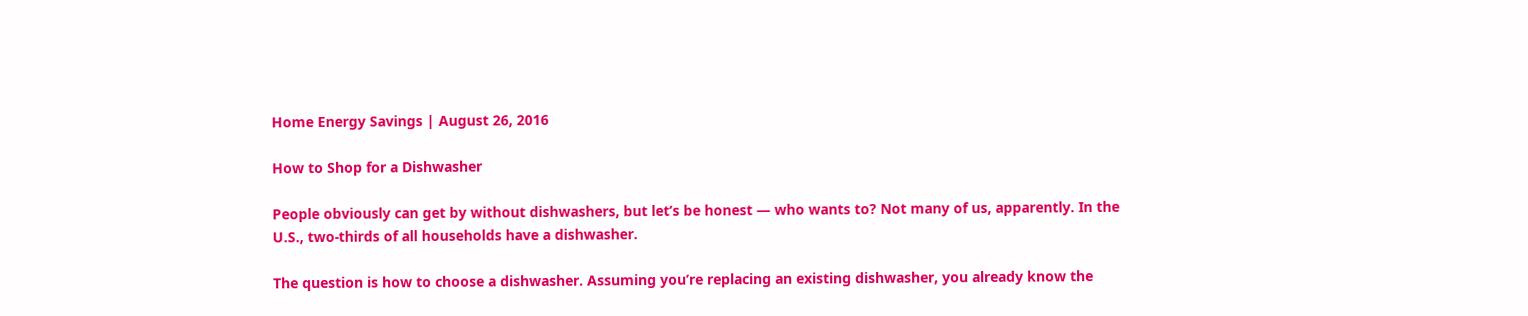Home Energy Savings | August 26, 2016

How to Shop for a Dishwasher

People obviously can get by without dishwashers, but let’s be honest — who wants to? Not many of us, apparently. In the U.S., two-thirds of all households have a dishwasher.

The question is how to choose a dishwasher. Assuming you’re replacing an existing dishwasher, you already know the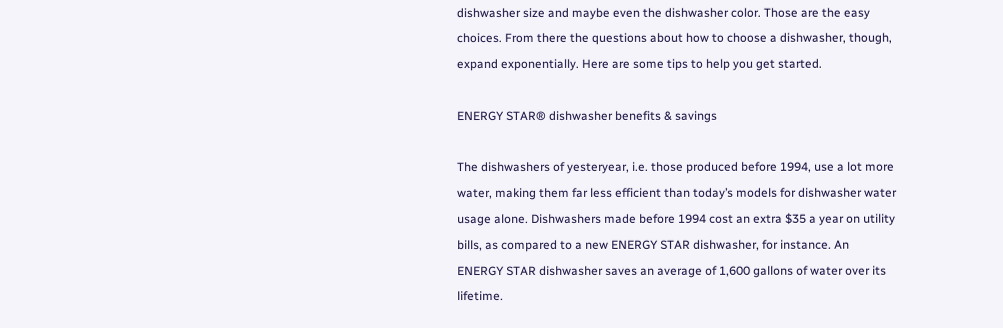dishwasher size and maybe even the dishwasher color. Those are the easy choices. From there the questions about how to choose a dishwasher, though, expand exponentially. Here are some tips to help you get started.

ENERGY STAR® dishwasher benefits & savings

The dishwashers of yesteryear, i.e. those produced before 1994, use a lot more water, making them far less efficient than today’s models for dishwasher water usage alone. Dishwashers made before 1994 cost an extra $35 a year on utility bills, as compared to a new ENERGY STAR dishwasher, for instance. An ENERGY STAR dishwasher saves an average of 1,600 gallons of water over its lifetime.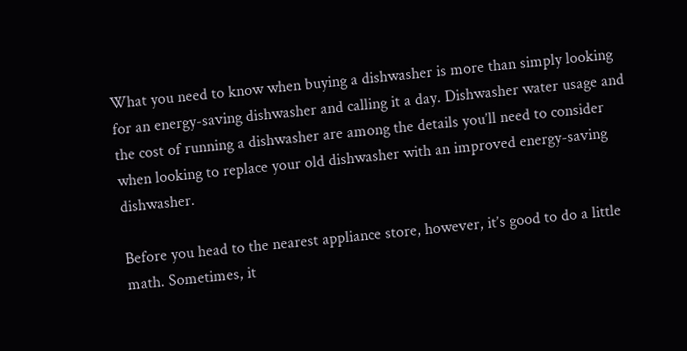What you need to know when buying a dishwasher is more than simply looking for an energy-saving dishwasher and calling it a day. Dishwasher water usage and the cost of running a dishwasher are among the details you’ll need to consider when looking to replace your old dishwasher with an improved energy-saving dishwasher.

Before you head to the nearest appliance store, however, it’s good to do a little math. Sometimes, it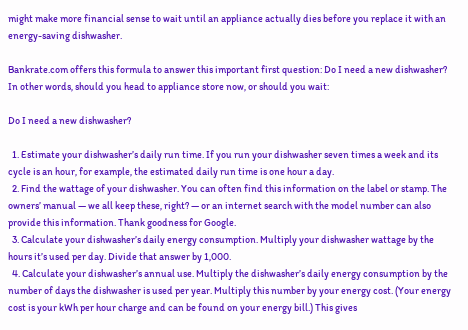might make more financial sense to wait until an appliance actually dies before you replace it with an energy-saving dishwasher.

Bankrate.com offers this formula to answer this important first question: Do I need a new dishwasher? In other words, should you head to appliance store now, or should you wait:

Do I need a new dishwasher?

  1. Estimate your dishwasher’s daily run time. If you run your dishwasher seven times a week and its cycle is an hour, for example, the estimated daily run time is one hour a day.
  2. Find the wattage of your dishwasher. You can often find this information on the label or stamp. The owners’ manual — we all keep these, right? — or an internet search with the model number can also provide this information. Thank goodness for Google.
  3. Calculate your dishwasher’s daily energy consumption. Multiply your dishwasher wattage by the hours it’s used per day. Divide that answer by 1,000.
  4. Calculate your dishwasher’s annual use. Multiply the dishwasher’s daily energy consumption by the number of days the dishwasher is used per year. Multiply this number by your energy cost. (Your energy cost is your kWh per hour charge and can be found on your energy bill.) This gives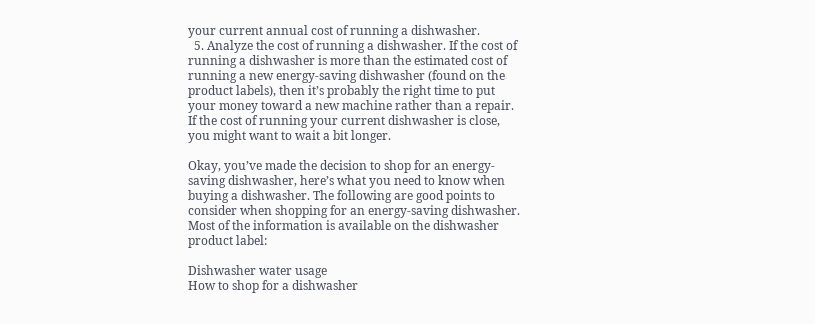your current annual cost of running a dishwasher.
  5. Analyze the cost of running a dishwasher. If the cost of running a dishwasher is more than the estimated cost of running a new energy-saving dishwasher (found on the product labels), then it’s probably the right time to put your money toward a new machine rather than a repair. If the cost of running your current dishwasher is close, you might want to wait a bit longer.

Okay, you’ve made the decision to shop for an energy-saving dishwasher, here’s what you need to know when buying a dishwasher. The following are good points to consider when shopping for an energy-saving dishwasher. Most of the information is available on the dishwasher product label:

Dishwasher water usage
How to shop for a dishwasher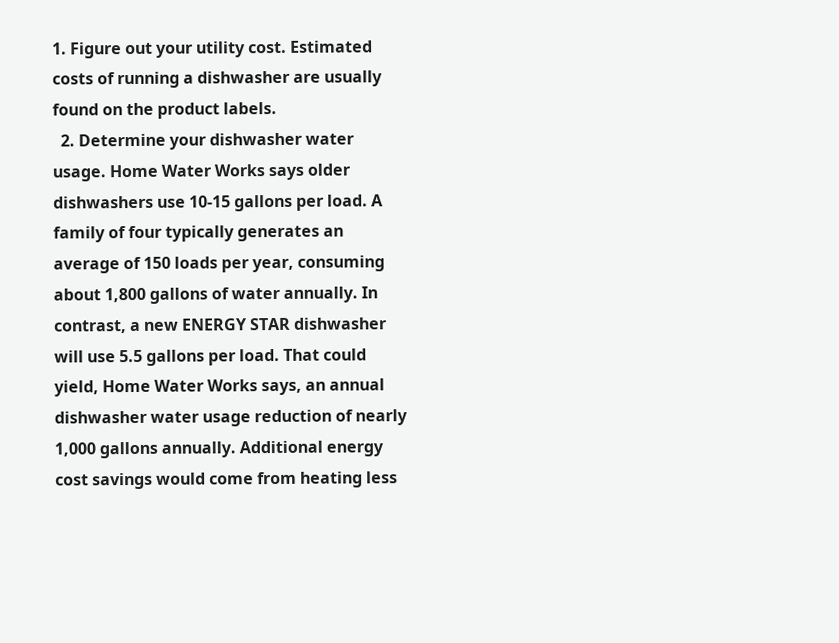1. Figure out your utility cost. Estimated costs of running a dishwasher are usually found on the product labels.
  2. Determine your dishwasher water usage. Home Water Works says older dishwashers use 10-15 gallons per load. A family of four typically generates an average of 150 loads per year, consuming about 1,800 gallons of water annually. In contrast, a new ENERGY STAR dishwasher will use 5.5 gallons per load. That could yield, Home Water Works says, an annual dishwasher water usage reduction of nearly 1,000 gallons annually. Additional energy cost savings would come from heating less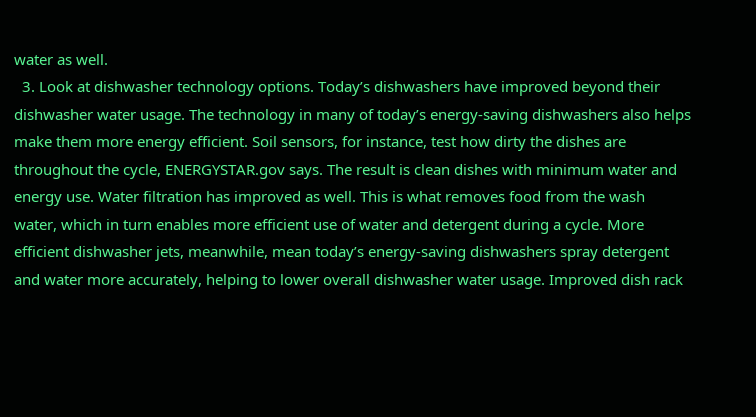water as well.
  3. Look at dishwasher technology options. Today’s dishwashers have improved beyond their dishwasher water usage. The technology in many of today’s energy-saving dishwashers also helps make them more energy efficient. Soil sensors, for instance, test how dirty the dishes are throughout the cycle, ENERGYSTAR.gov says. The result is clean dishes with minimum water and energy use. Water filtration has improved as well. This is what removes food from the wash water, which in turn enables more efficient use of water and detergent during a cycle. More efficient dishwasher jets, meanwhile, mean today’s energy-saving dishwashers spray detergent and water more accurately, helping to lower overall dishwasher water usage. Improved dish rack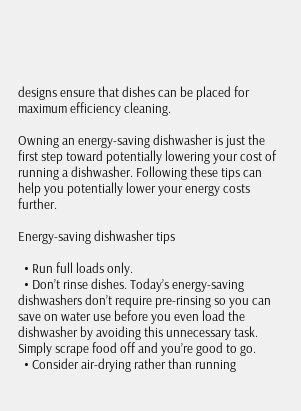designs ensure that dishes can be placed for maximum efficiency cleaning.

Owning an energy-saving dishwasher is just the first step toward potentially lowering your cost of running a dishwasher. Following these tips can help you potentially lower your energy costs further.

Energy-saving dishwasher tips

  • Run full loads only.
  • Don’t rinse dishes. Today’s energy-saving dishwashers don’t require pre-rinsing so you can save on water use before you even load the dishwasher by avoiding this unnecessary task. Simply scrape food off and you’re good to go.
  • Consider air-drying rather than running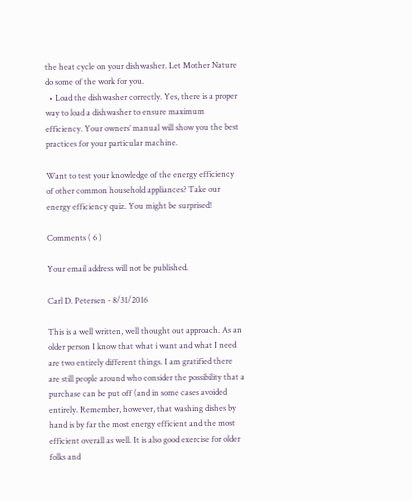the heat cycle on your dishwasher. Let Mother Nature do some of the work for you.
  • Load the dishwasher correctly. Yes, there is a proper way to load a dishwasher to ensure maximum efficiency. Your owners’ manual will show you the best practices for your particular machine.

Want to test your knowledge of the energy efficiency of other common household appliances? Take our energy efficiency quiz. You might be surprised!

Comments ( 6 )

Your email address will not be published.

Carl D. Petersen - 8/31/2016

This is a well written, well thought out approach. As an older person I know that what i want and what I need are two entirely different things. I am gratified there are still people around who consider the possibility that a purchase can be put off (and in some cases avoided entirely. Remember, however, that washing dishes by hand is by far the most energy efficient and the most efficient overall as well. It is also good exercise for older folks and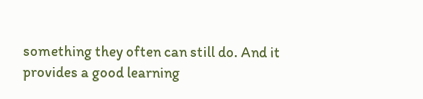something they often can still do. And it provides a good learning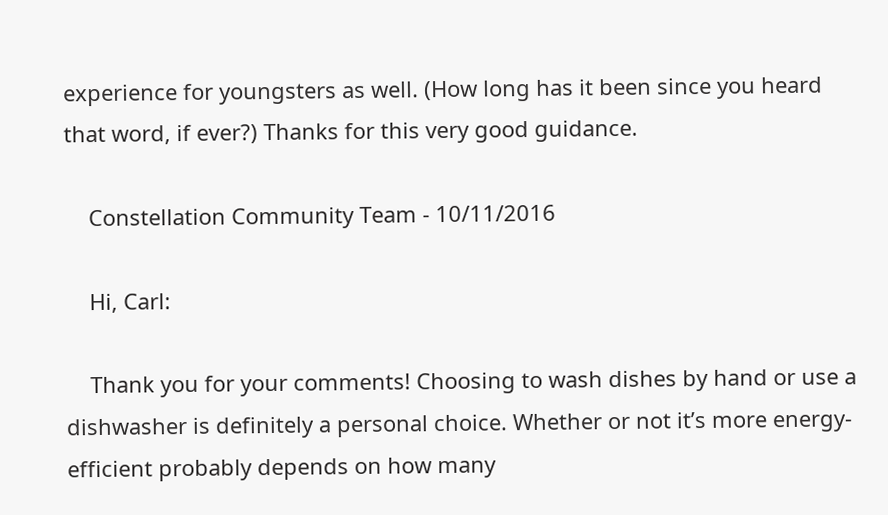experience for youngsters as well. (How long has it been since you heard that word, if ever?) Thanks for this very good guidance.

    Constellation Community Team - 10/11/2016

    Hi, Carl:

    Thank you for your comments! Choosing to wash dishes by hand or use a dishwasher is definitely a personal choice. Whether or not it’s more energy-efficient probably depends on how many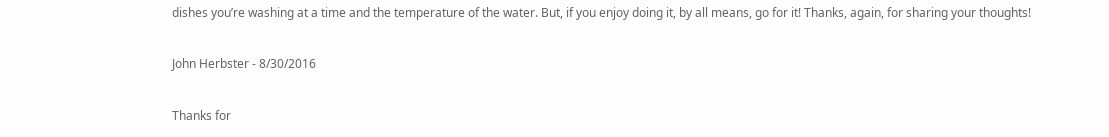dishes you’re washing at a time and the temperature of the water. But, if you enjoy doing it, by all means, go for it! Thanks, again, for sharing your thoughts!

John Herbster - 8/30/2016

Thanks for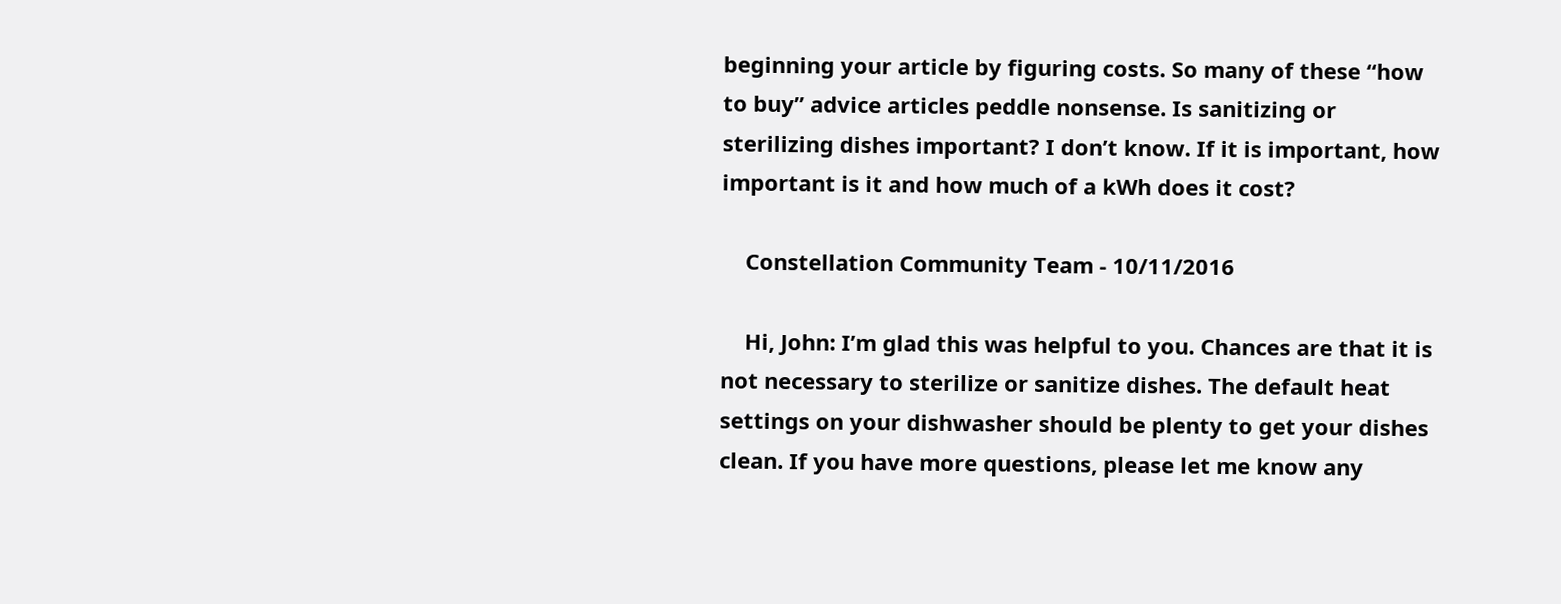beginning your article by figuring costs. So many of these “how to buy” advice articles peddle nonsense. Is sanitizing or sterilizing dishes important? I don’t know. If it is important, how important is it and how much of a kWh does it cost?

    Constellation Community Team - 10/11/2016

    Hi, John: I’m glad this was helpful to you. Chances are that it is not necessary to sterilize or sanitize dishes. The default heat settings on your dishwasher should be plenty to get your dishes clean. If you have more questions, please let me know any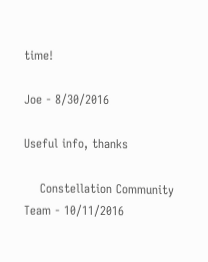time!

Joe - 8/30/2016

Useful info, thanks

    Constellation Community Team - 10/11/2016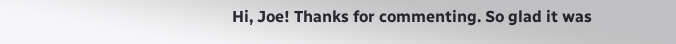Hi, Joe! Thanks for commenting. So glad it was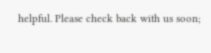helpful. Please check back with us soon;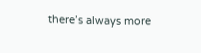there’s always more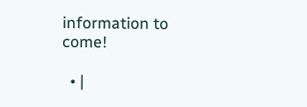information to come!

  • |